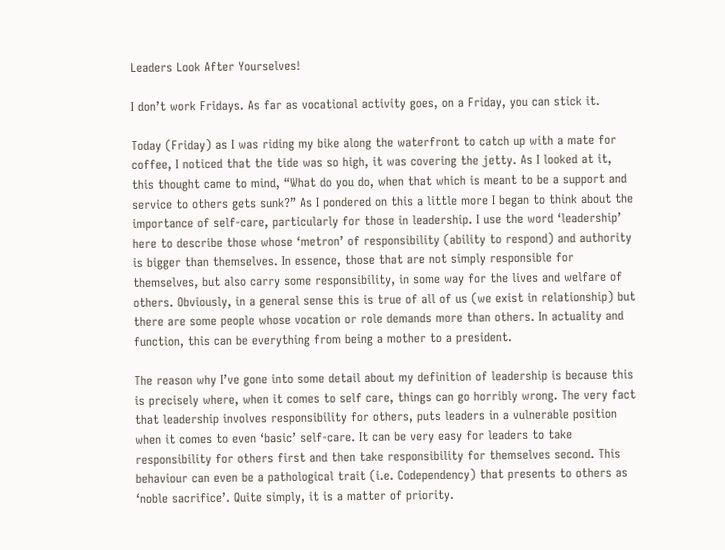Leaders Look After Yourselves!

I don’t work Fridays. As far as vocational activity goes, on a Friday, you can stick it.

Today (Friday) as I was riding my bike along the waterfront to catch up with a mate for coffee, I noticed that the tide was so high, it was covering the jetty. As I looked at it, this thought came to mind, “What do you do, when that which is meant to be a support and service to others gets sunk?” As I pondered on this a little more I began to think about the importance of self-care, particularly for those in leadership. I use the word ‘leadership’ here to describe those whose ‘metron’ of responsibility (ability to respond) and authority is bigger than themselves. In essence, those that are not simply responsible for themselves, but also carry some responsibility, in some way for the lives and welfare of others. Obviously, in a general sense this is true of all of us (we exist in relationship) but there are some people whose vocation or role demands more than others. In actuality and function, this can be everything from being a mother to a president.

The reason why I’ve gone into some detail about my definition of leadership is because this is precisely where, when it comes to self care, things can go horribly wrong. The very fact that leadership involves responsibility for others, puts leaders in a vulnerable position when it comes to even ‘basic’ self-care. It can be very easy for leaders to take responsibility for others first and then take responsibility for themselves second. This behaviour can even be a pathological trait (i.e. Codependency) that presents to others as ‘noble sacrifice’. Quite simply, it is a matter of priority.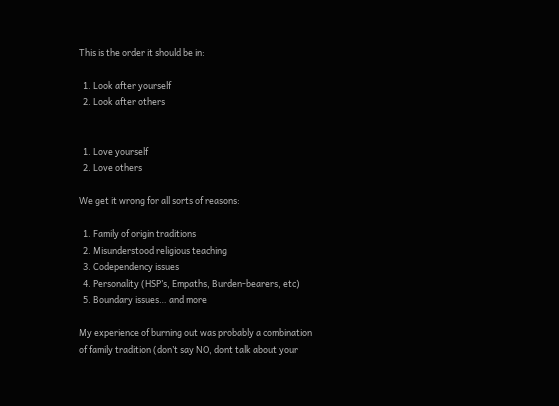This is the order it should be in:

  1. Look after yourself
  2. Look after others


  1. Love yourself
  2. Love others

We get it wrong for all sorts of reasons:

  1. Family of origin traditions
  2. Misunderstood religious teaching
  3. Codependency issues
  4. Personality (HSP’s, Empaths, Burden-bearers, etc)
  5. Boundary issues… and more

My experience of burning out was probably a combination of family tradition (don’t say NO, dont talk about your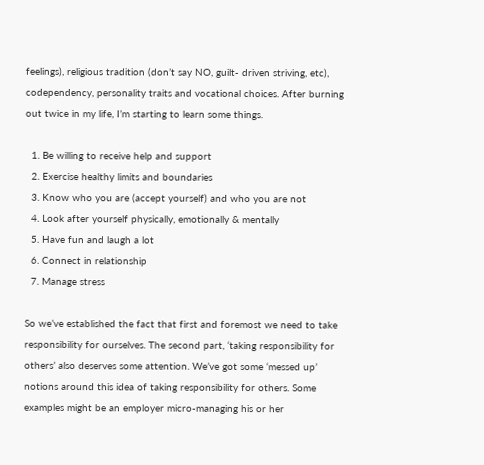feelings), religious tradition (don’t say NO, guilt- driven striving, etc), codependency, personality traits and vocational choices. After burning out twice in my life, I’m starting to learn some things.

  1. Be willing to receive help and support
  2. Exercise healthy limits and boundaries
  3. Know who you are (accept yourself) and who you are not
  4. Look after yourself physically, emotionally & mentally
  5. Have fun and laugh a lot
  6. Connect in relationship
  7. Manage stress

So we’ve established the fact that first and foremost we need to take responsibility for ourselves. The second part, ‘taking responsibility for others’ also deserves some attention. We’ve got some ‘messed up’ notions around this idea of taking responsibility for others. Some examples might be an employer micro-managing his or her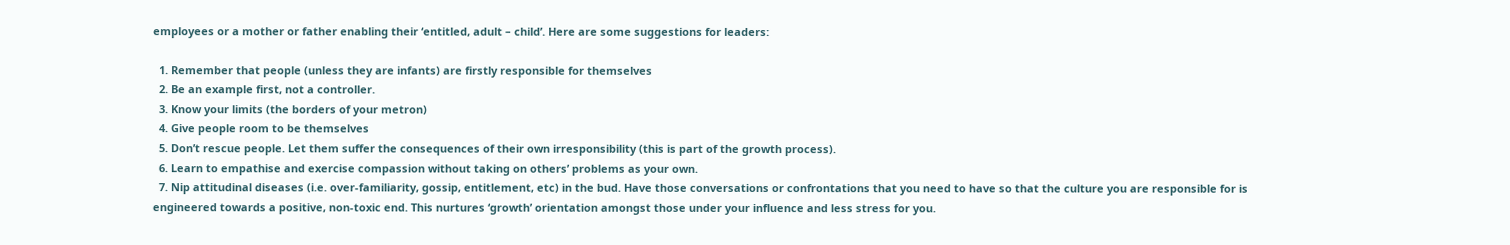employees or a mother or father enabling their ‘entitled, adult – child’. Here are some suggestions for leaders:

  1. Remember that people (unless they are infants) are firstly responsible for themselves
  2. Be an example first, not a controller.
  3. Know your limits (the borders of your metron)
  4. Give people room to be themselves
  5. Don’t rescue people. Let them suffer the consequences of their own irresponsibility (this is part of the growth process).
  6. Learn to empathise and exercise compassion without taking on others’ problems as your own.
  7. Nip attitudinal diseases (i.e. over-familiarity, gossip, entitlement, etc) in the bud. Have those conversations or confrontations that you need to have so that the culture you are responsible for is engineered towards a positive, non-toxic end. This nurtures ‘growth’ orientation amongst those under your influence and less stress for you.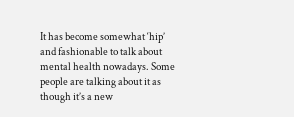It has become somewhat ‘hip’ and fashionable to talk about mental health nowadays. Some people are talking about it as though it’s a new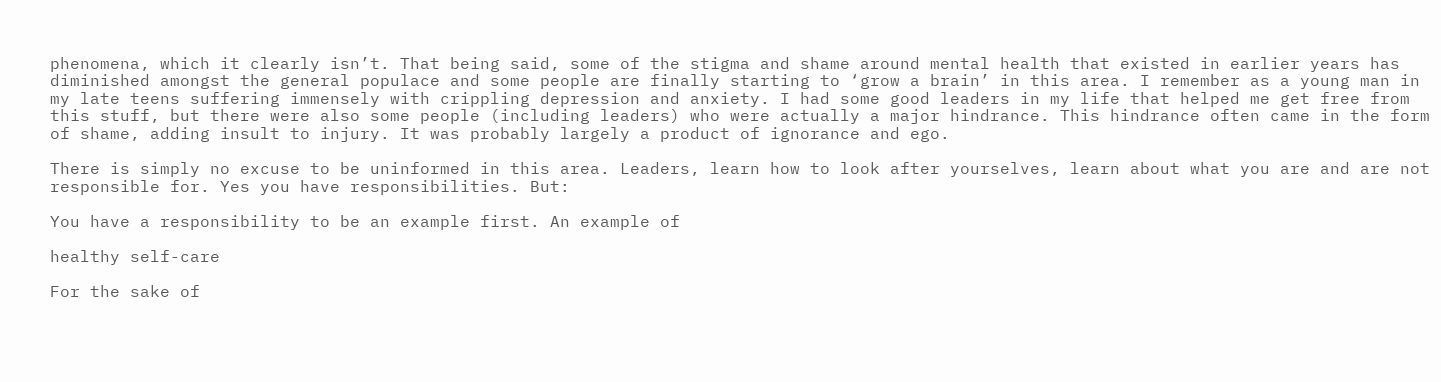phenomena, which it clearly isn’t. That being said, some of the stigma and shame around mental health that existed in earlier years has diminished amongst the general populace and some people are finally starting to ‘grow a brain’ in this area. I remember as a young man in my late teens suffering immensely with crippling depression and anxiety. I had some good leaders in my life that helped me get free from this stuff, but there were also some people (including leaders) who were actually a major hindrance. This hindrance often came in the form of shame, adding insult to injury. It was probably largely a product of ignorance and ego.

There is simply no excuse to be uninformed in this area. Leaders, learn how to look after yourselves, learn about what you are and are not responsible for. Yes you have responsibilities. But:

You have a responsibility to be an example first. An example of

healthy self-care

For the sake of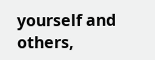yourself and others,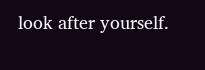look after yourself.